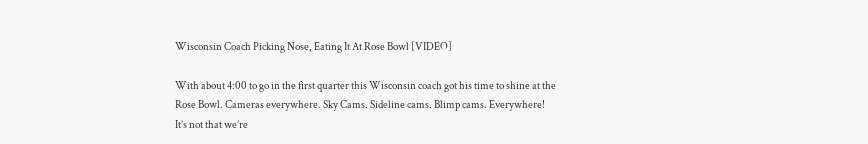Wisconsin Coach Picking Nose, Eating It At Rose Bowl [VIDEO]

With about 4:00 to go in the first quarter this Wisconsin coach got his time to shine at the Rose Bowl. Cameras everywhere. Sky Cams. Sideline cams. Blimp cams. Everywhere! It’s not that we’re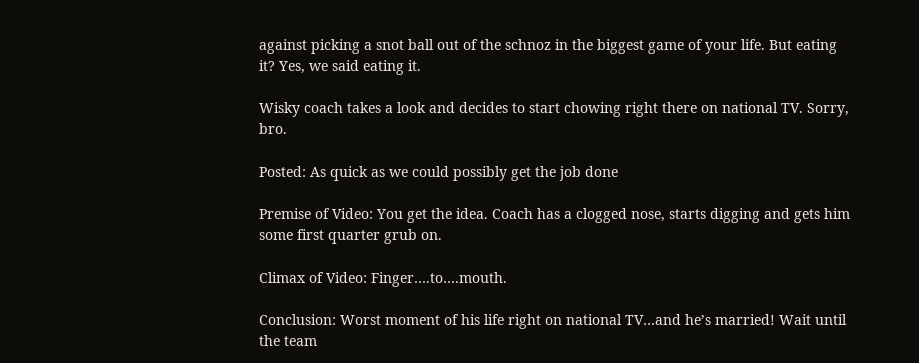against picking a snot ball out of the schnoz in the biggest game of your life. But eating it? Yes, we said eating it.

Wisky coach takes a look and decides to start chowing right there on national TV. Sorry, bro.

Posted: As quick as we could possibly get the job done

Premise of Video: You get the idea. Coach has a clogged nose, starts digging and gets him some first quarter grub on.

Climax of Video: Finger….to….mouth.

Conclusion: Worst moment of his life right on national TV…and he’s married! Wait until the team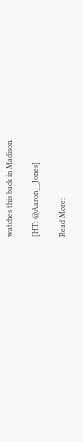watches this back in Madison.

[HT: @Aaron__Jones]

Read More: